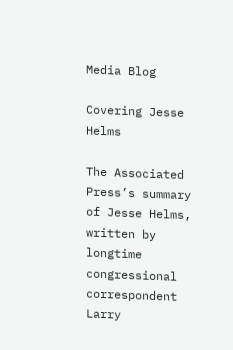Media Blog

Covering Jesse Helms

The Associated Press’s summary of Jesse Helms, written by longtime congressional correspondent Larry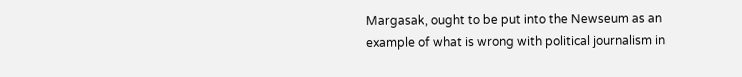Margasak, ought to be put into the Newseum as an example of what is wrong with political journalism in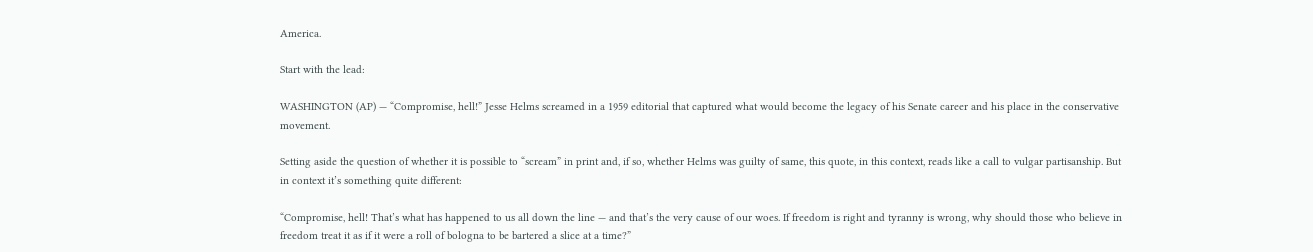America.

Start with the lead:

WASHINGTON (AP) — “Compromise, hell!” Jesse Helms screamed in a 1959 editorial that captured what would become the legacy of his Senate career and his place in the conservative movement.

Setting aside the question of whether it is possible to “scream” in print and, if so, whether Helms was guilty of same, this quote, in this context, reads like a call to vulgar partisanship. But in context it’s something quite different:

“Compromise, hell! That’s what has happened to us all down the line — and that’s the very cause of our woes. If freedom is right and tyranny is wrong, why should those who believe in freedom treat it as if it were a roll of bologna to be bartered a slice at a time?”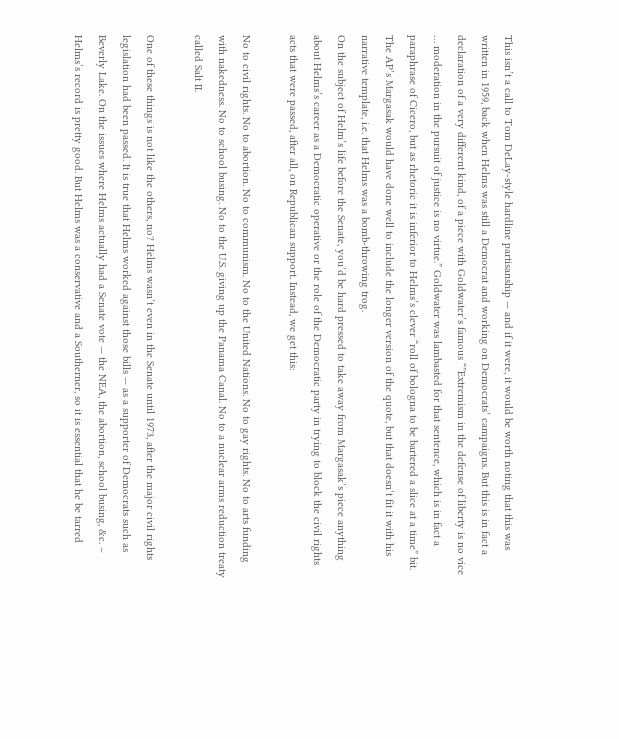This isn’t a call to Tom DeLay-style hardline partisanship — and if it were, it would be worth noting that this was written in 1959, back when Helms was still a Democrat and working on Democrats’ campaigns. But this is in fact a declaration of a very different kind, of a piece with Goldwater’s famous “”Extremism in the defense of liberty is no vice … moderation in the pursuit of justice is no virtue.” Goldwater was lambasted for that sentence, which is in fact a paraphrase of Cicero, but as rhetoric it is inferior to Helms’s clever “roll of bologna to be bartered a slice at a time” bit. The AP’s Margasak would have done well to include the longer version of the quote, but that doesn’t fit it with his narrative template, i.e. that Helms was a bomb-throwing trog.
On the subject of Helm’s life before the Senate, you’d be hard pressed to take away from Margasak’s piece anything about Helms’s career as a Democratic operative or the role of the Democratic party in trying to block the civil rights acts that were passed, after all, on Republican support. Instead, we get this:

No to civil rights. No to abortion. No to communism. No to the United Nations. No to gay rights. No to arts funding with nakedness. No to school busing. No to the U.S. giving up the Panama Canal. No to a nuclear arms reduction treaty called Salt II.

One of these things is not like the others, no? Helms wasn’t even in the Senate until 1973, after the major civil rights legislation had been passed. It is true that Helms worked against those bills — as a supporter of Democrats such as Beverly Lake. On the issues where Helms actually had a Senate vote — the NEA, the abortion, school busing, &c. – Helms’s record is pretty good. But Helms was a conservative and a Southerner, so it is essential that he be tarred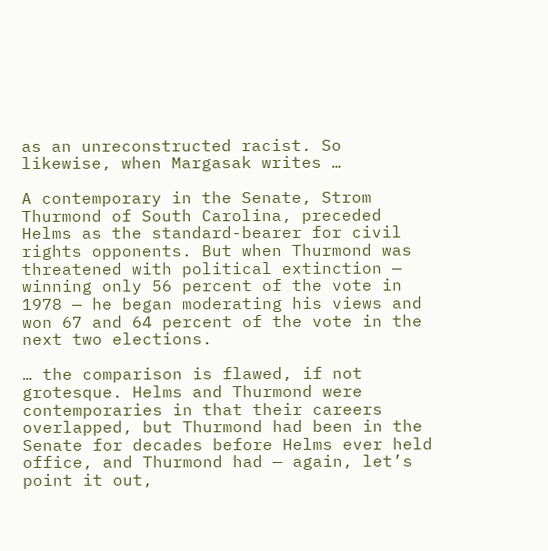as an unreconstructed racist. So likewise, when Margasak writes …

A contemporary in the Senate, Strom Thurmond of South Carolina, preceded Helms as the standard-bearer for civil rights opponents. But when Thurmond was threatened with political extinction — winning only 56 percent of the vote in 1978 — he began moderating his views and won 67 and 64 percent of the vote in the next two elections.

… the comparison is flawed, if not grotesque. Helms and Thurmond were contemporaries in that their careers overlapped, but Thurmond had been in the Senate for decades before Helms ever held office, and Thurmond had — again, let’s point it out,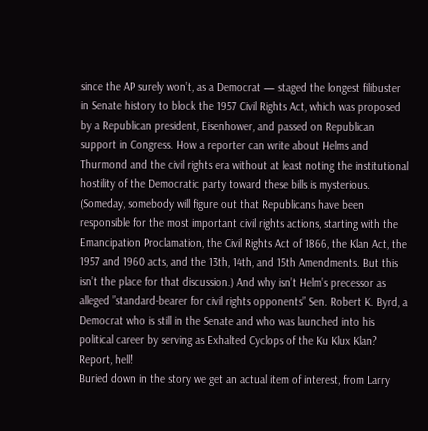since the AP surely won’t, as a Democrat — staged the longest filibuster in Senate history to block the 1957 Civil Rights Act, which was proposed by a Republican president, Eisenhower, and passed on Republican support in Congress. How a reporter can write about Helms and Thurmond and the civil rights era without at least noting the institutional hostility of the Democratic party toward these bills is mysterious. (Someday, somebody will figure out that Republicans have been responsible for the most important civil rights actions, starting with the Emancipation Proclamation, the Civil Rights Act of 1866, the Klan Act, the 1957 and 1960 acts, and the 13th, 14th, and 15th Amendments. But this isn’t the place for that discussion.) And why isn’t Helm’s precessor as alleged ”standard-bearer for civil rights opponents” Sen. Robert K. Byrd, a Democrat who is still in the Senate and who was launched into his political career by serving as Exhalted Cyclops of the Ku Klux Klan? Report, hell!
Buried down in the story we get an actual item of interest, from Larry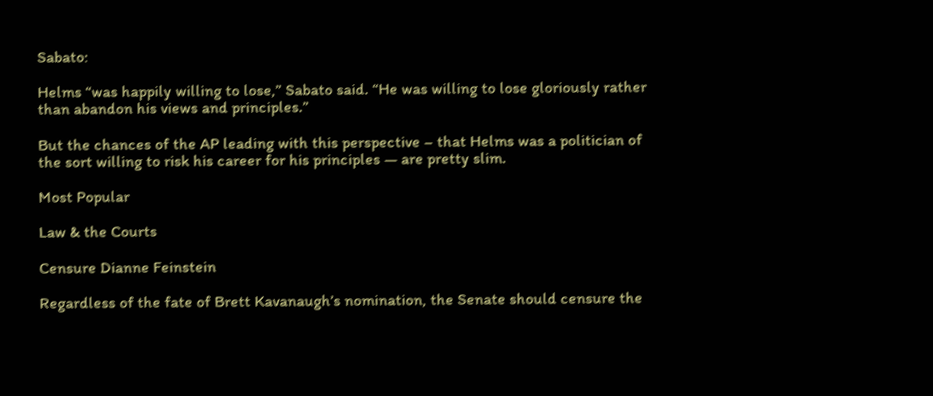Sabato:

Helms “was happily willing to lose,” Sabato said. “He was willing to lose gloriously rather than abandon his views and principles.”

But the chances of the AP leading with this perspective – that Helms was a politician of the sort willing to risk his career for his principles — are pretty slim.

Most Popular

Law & the Courts

Censure Dianne Feinstein

Regardless of the fate of Brett Kavanaugh’s nomination, the Senate should censure the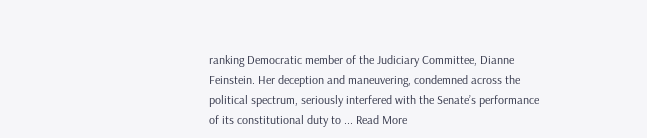ranking Democratic member of the Judiciary Committee, Dianne Feinstein. Her deception and maneuvering, condemned across the political spectrum, seriously interfered with the Senate’s performance of its constitutional duty to ... Read More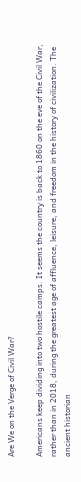Are We on the Verge of Civil War?

Americans keep dividing into two hostile camps. It seems the country is back to 1860 on the eve of the Civil War, rather than in 2018, during the greatest age of affluence, leisure, and freedom in the history of civilization. The ancient historian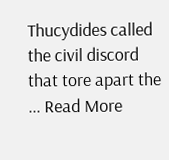Thucydides called the civil discord that tore apart the ... Read More